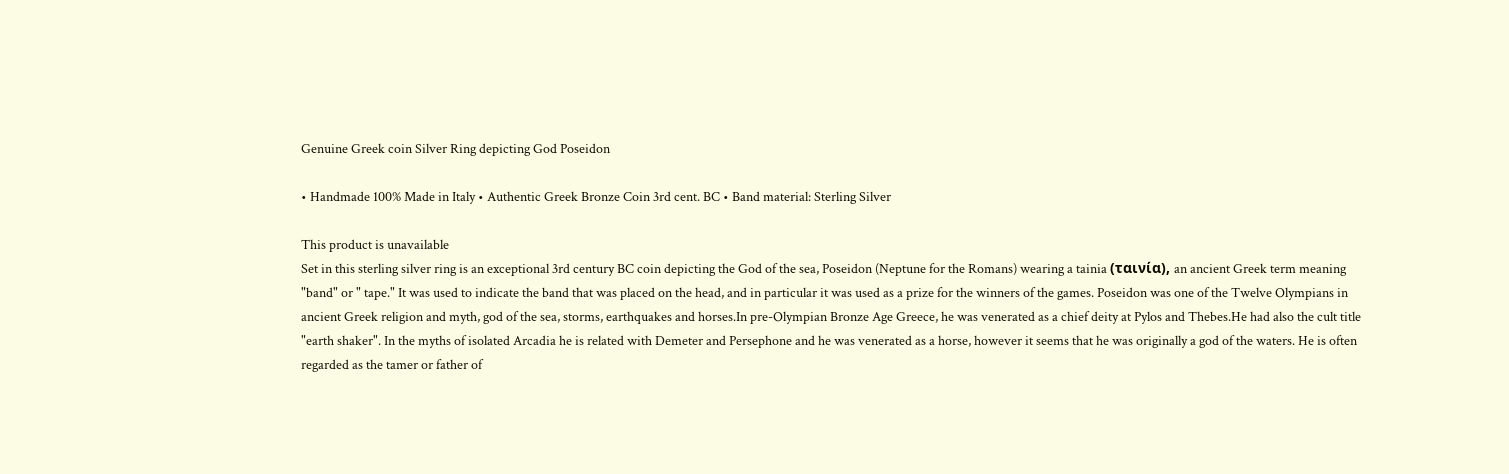Genuine Greek coin Silver Ring depicting God Poseidon

• Handmade 100% Made in Italy • Authentic Greek Bronze Coin 3rd cent. BC • Band material: Sterling Silver

This product is unavailable
Set in this sterling silver ring is an exceptional 3rd century BC coin depicting the God of the sea, Poseidon (Neptune for the Romans) wearing a tainia (ταινία), an ancient Greek term meaning "band" or " tape." It was used to indicate the band that was placed on the head, and in particular it was used as a prize for the winners of the games. Poseidon was one of the Twelve Olympians in ancient Greek religion and myth, god of the sea, storms, earthquakes and horses.In pre-Olympian Bronze Age Greece, he was venerated as a chief deity at Pylos and Thebes.He had also the cult title "earth shaker". In the myths of isolated Arcadia he is related with Demeter and Persephone and he was venerated as a horse, however it seems that he was originally a god of the waters. He is often regarded as the tamer or father of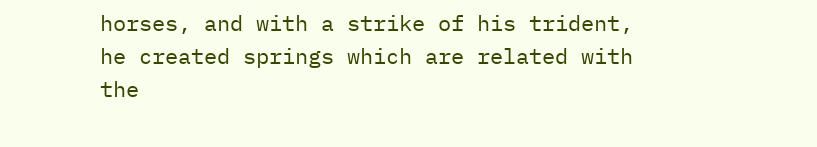horses, and with a strike of his trident, he created springs which are related with the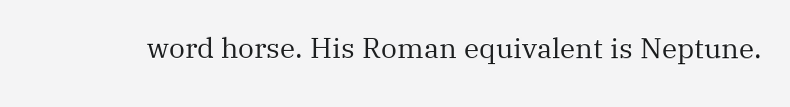word horse. His Roman equivalent is Neptune.